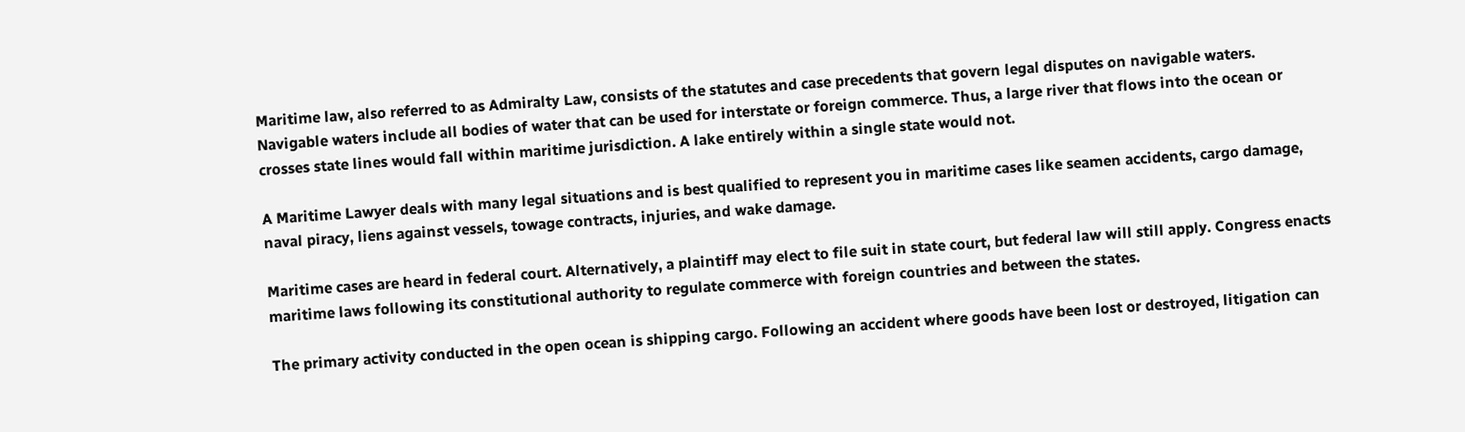Maritime law, also referred to as Admiralty Law, consists of the statutes and case precedents that govern legal disputes on navigable waters. Navigable waters include all bodies of water that can be used for interstate or foreign commerce. Thus, a large river that flows into the ocean or crosses state lines would fall within maritime jurisdiction. A lake entirely within a single state would not.

A Maritime Lawyer deals with many legal situations and is best qualified to represent you in maritime cases like seamen accidents, cargo damage, naval piracy, liens against vessels, towage contracts, injuries, and wake damage.

Maritime cases are heard in federal court. Alternatively, a plaintiff may elect to file suit in state court, but federal law will still apply. Congress enacts maritime laws following its constitutional authority to regulate commerce with foreign countries and between the states.

The primary activity conducted in the open ocean is shipping cargo. Following an accident where goods have been lost or destroyed, litigation can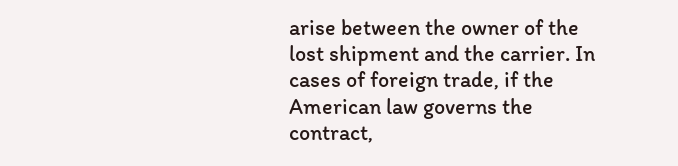arise between the owner of the lost shipment and the carrier. In cases of foreign trade, if the American law governs the contract,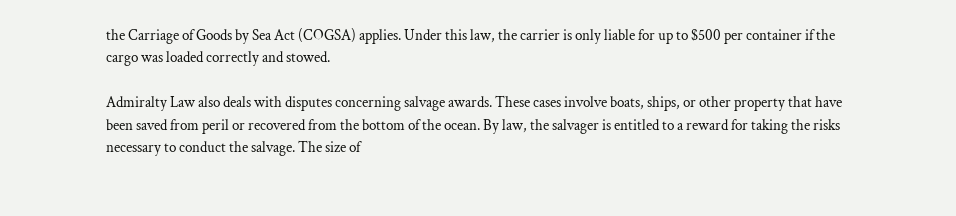the Carriage of Goods by Sea Act (COGSA) applies. Under this law, the carrier is only liable for up to $500 per container if the cargo was loaded correctly and stowed.

Admiralty Law also deals with disputes concerning salvage awards. These cases involve boats, ships, or other property that have been saved from peril or recovered from the bottom of the ocean. By law, the salvager is entitled to a reward for taking the risks necessary to conduct the salvage. The size of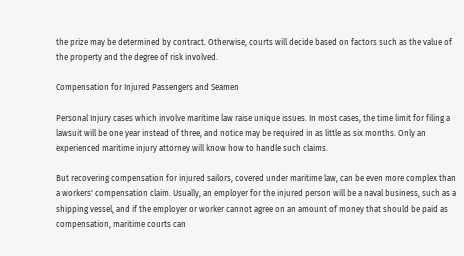the prize may be determined by contract. Otherwise, courts will decide based on factors such as the value of the property and the degree of risk involved.

Compensation for Injured Passengers and Seamen

Personal Injury cases which involve maritime law raise unique issues. In most cases, the time limit for filing a lawsuit will be one year instead of three, and notice may be required in as little as six months. Only an experienced maritime injury attorney will know how to handle such claims.

But recovering compensation for injured sailors, covered under maritime law, can be even more complex than a workers' compensation claim. Usually, an employer for the injured person will be a naval business, such as a shipping vessel, and if the employer or worker cannot agree on an amount of money that should be paid as compensation, maritime courts can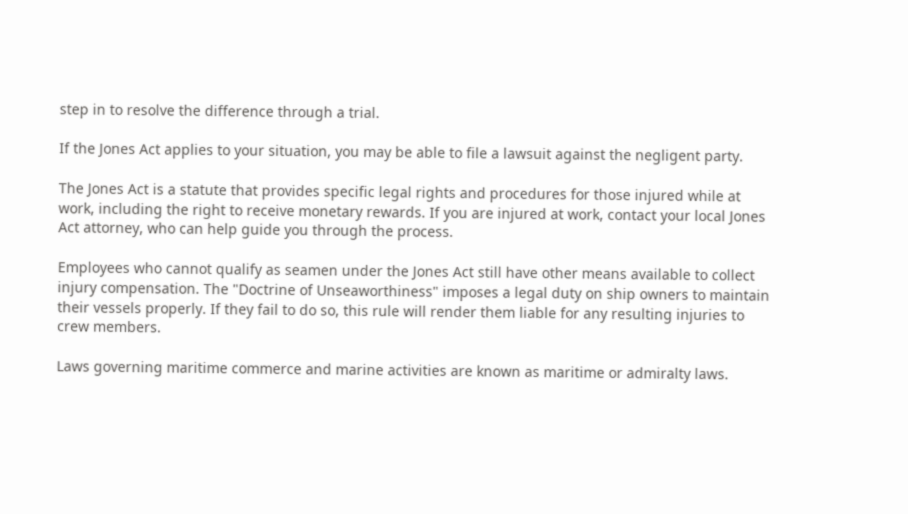step in to resolve the difference through a trial.

If the Jones Act applies to your situation, you may be able to file a lawsuit against the negligent party.

The Jones Act is a statute that provides specific legal rights and procedures for those injured while at work, including the right to receive monetary rewards. If you are injured at work, contact your local Jones Act attorney, who can help guide you through the process.

Employees who cannot qualify as seamen under the Jones Act still have other means available to collect injury compensation. The "Doctrine of Unseaworthiness" imposes a legal duty on ship owners to maintain their vessels properly. If they fail to do so, this rule will render them liable for any resulting injuries to crew members.

Laws governing maritime commerce and marine activities are known as maritime or admiralty laws.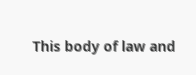This body of law and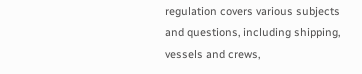regulation covers various subjects and questions, including shipping, vessels and crews,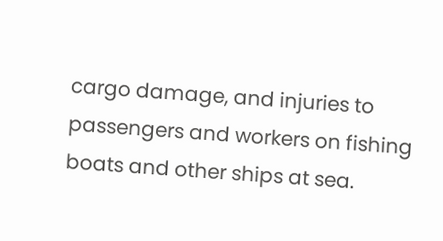cargo damage, and injuries to passengers and workers on fishing boats and other ships at sea.